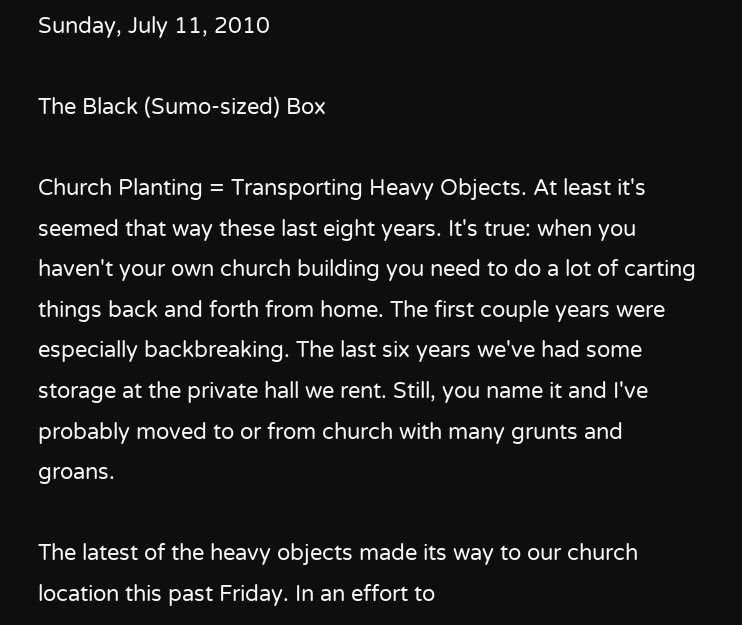Sunday, July 11, 2010

The Black (Sumo-sized) Box

Church Planting = Transporting Heavy Objects. At least it's seemed that way these last eight years. It's true: when you haven't your own church building you need to do a lot of carting things back and forth from home. The first couple years were especially backbreaking. The last six years we've had some storage at the private hall we rent. Still, you name it and I've probably moved to or from church with many grunts and groans.

The latest of the heavy objects made its way to our church location this past Friday. In an effort to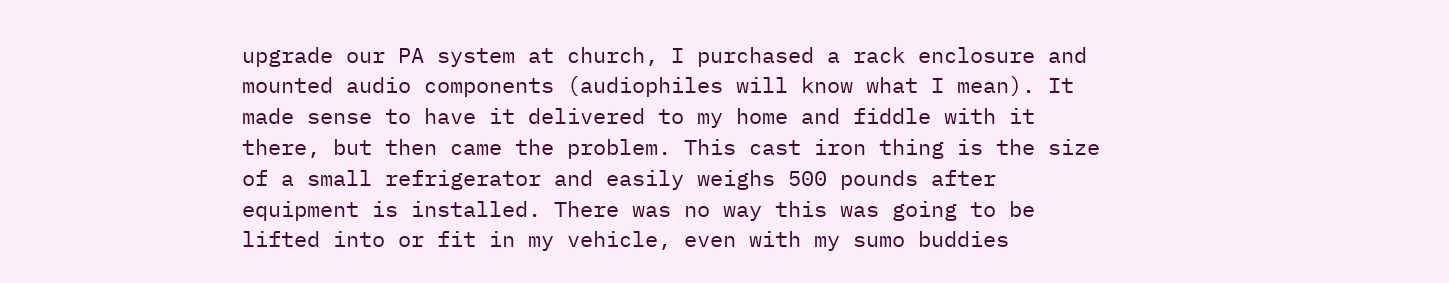upgrade our PA system at church, I purchased a rack enclosure and mounted audio components (audiophiles will know what I mean). It made sense to have it delivered to my home and fiddle with it there, but then came the problem. This cast iron thing is the size of a small refrigerator and easily weighs 500 pounds after equipment is installed. There was no way this was going to be lifted into or fit in my vehicle, even with my sumo buddies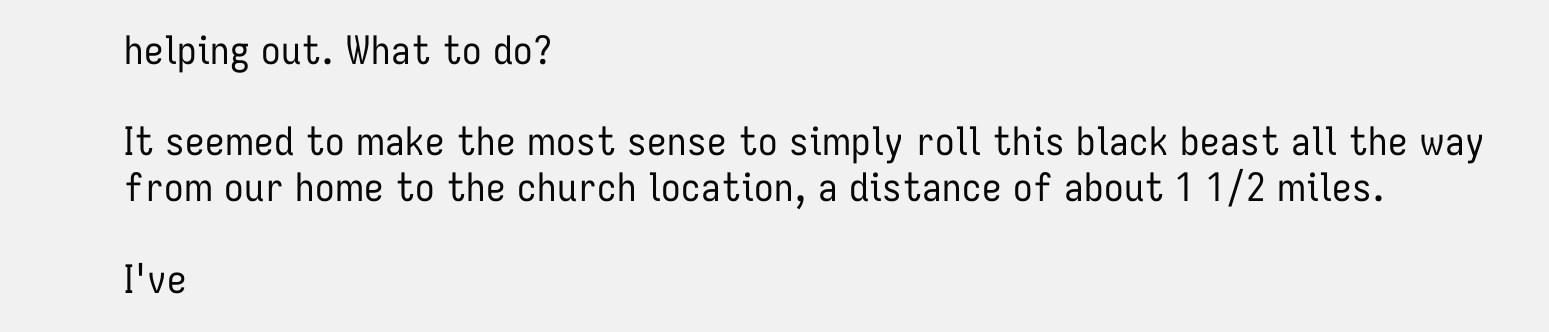helping out. What to do?

It seemed to make the most sense to simply roll this black beast all the way from our home to the church location, a distance of about 1 1/2 miles.

I've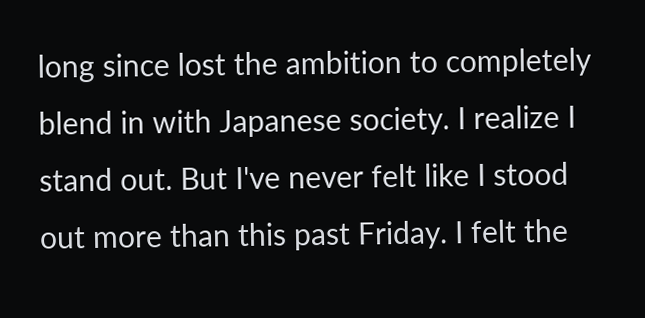long since lost the ambition to completely blend in with Japanese society. I realize I stand out. But I've never felt like I stood out more than this past Friday. I felt the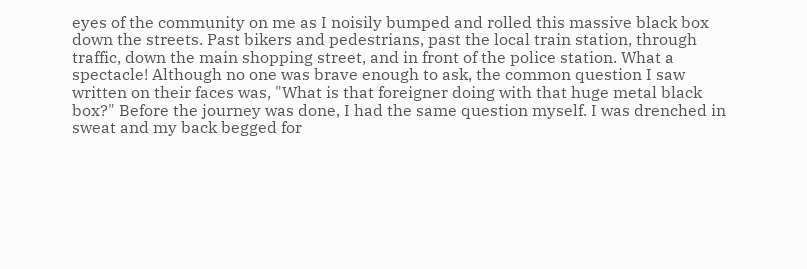eyes of the community on me as I noisily bumped and rolled this massive black box down the streets. Past bikers and pedestrians, past the local train station, through traffic, down the main shopping street, and in front of the police station. What a spectacle! Although no one was brave enough to ask, the common question I saw written on their faces was, "What is that foreigner doing with that huge metal black box?" Before the journey was done, I had the same question myself. I was drenched in sweat and my back begged for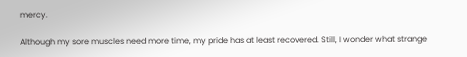mercy.

Although my sore muscles need more time, my pride has at least recovered. Still, I wonder what strange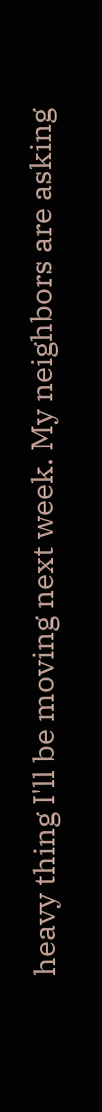heavy thing I'll be moving next week. My neighbors are asking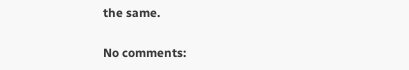the same.

No comments: